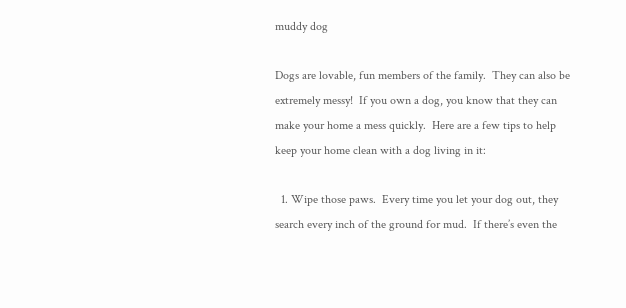muddy dog

Dogs are lovable, fun members of the family.  They can also be extremely messy!  If you own a dog, you know that they can make your home a mess quickly.  Here are a few tips to help keep your home clean with a dog living in it:

  1. Wipe those paws.  Every time you let your dog out, they search every inch of the ground for mud.  If there’s even the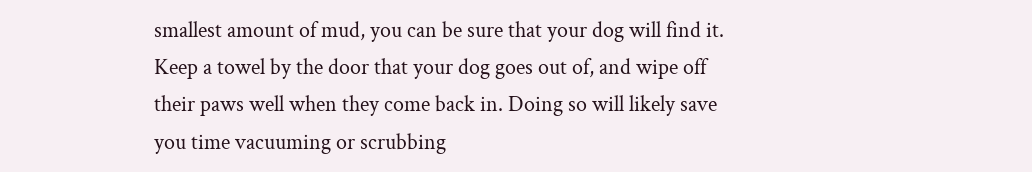smallest amount of mud, you can be sure that your dog will find it.  Keep a towel by the door that your dog goes out of, and wipe off their paws well when they come back in. Doing so will likely save you time vacuuming or scrubbing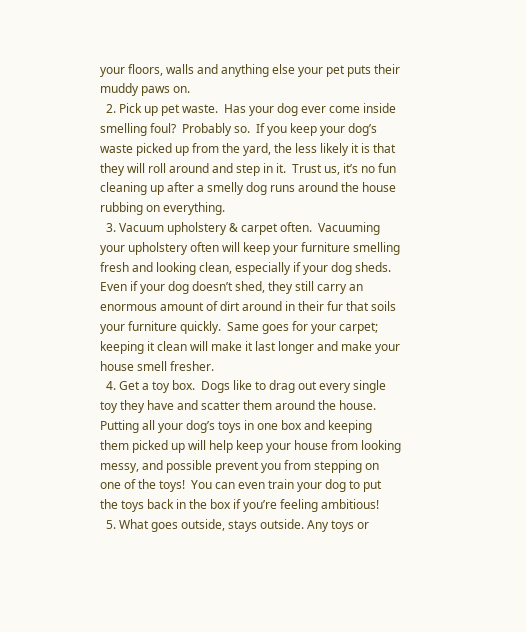your floors, walls and anything else your pet puts their muddy paws on.
  2. Pick up pet waste.  Has your dog ever come inside smelling foul?  Probably so.  If you keep your dog’s waste picked up from the yard, the less likely it is that they will roll around and step in it.  Trust us, it’s no fun cleaning up after a smelly dog runs around the house rubbing on everything.
  3. Vacuum upholstery & carpet often.  Vacuuming your upholstery often will keep your furniture smelling fresh and looking clean, especially if your dog sheds.  Even if your dog doesn’t shed, they still carry an enormous amount of dirt around in their fur that soils your furniture quickly.  Same goes for your carpet; keeping it clean will make it last longer and make your house smell fresher.
  4. Get a toy box.  Dogs like to drag out every single toy they have and scatter them around the house.  Putting all your dog’s toys in one box and keeping them picked up will help keep your house from looking messy, and possible prevent you from stepping on one of the toys!  You can even train your dog to put the toys back in the box if you’re feeling ambitious!
  5. What goes outside, stays outside. Any toys or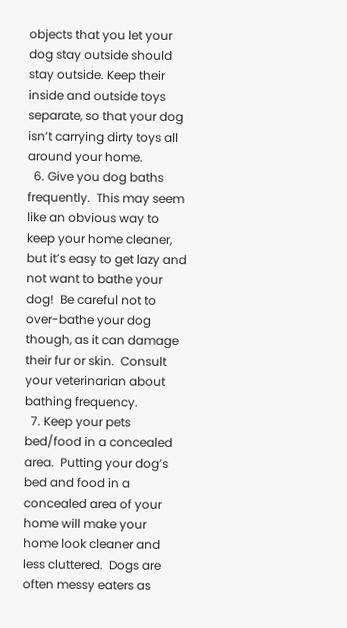objects that you let your dog stay outside should stay outside. Keep their inside and outside toys separate, so that your dog isn’t carrying dirty toys all around your home.
  6. Give you dog baths frequently.  This may seem like an obvious way to keep your home cleaner, but it’s easy to get lazy and not want to bathe your dog!  Be careful not to over-bathe your dog though, as it can damage their fur or skin.  Consult your veterinarian about bathing frequency.
  7. Keep your pets bed/food in a concealed area.  Putting your dog’s bed and food in a concealed area of your home will make your home look cleaner and less cluttered.  Dogs are often messy eaters as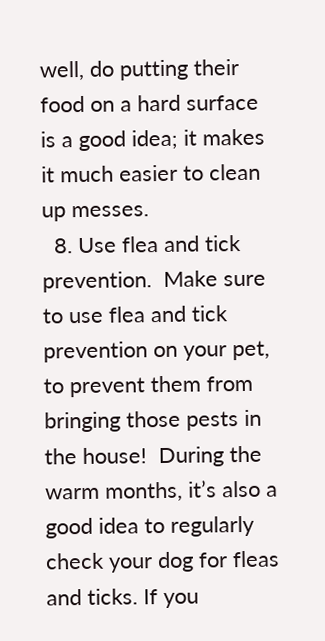well, do putting their food on a hard surface is a good idea; it makes it much easier to clean up messes.
  8. Use flea and tick prevention.  Make sure to use flea and tick prevention on your pet, to prevent them from bringing those pests in the house!  During the warm months, it’s also a good idea to regularly check your dog for fleas and ticks. If you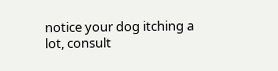notice your dog itching a lot, consult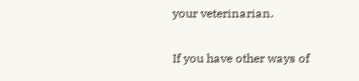your veterinarian.

If you have other ways of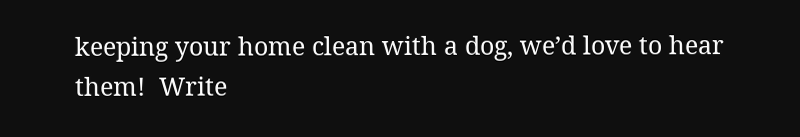keeping your home clean with a dog, we’d love to hear them!  Write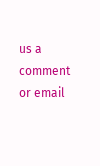us a comment or email